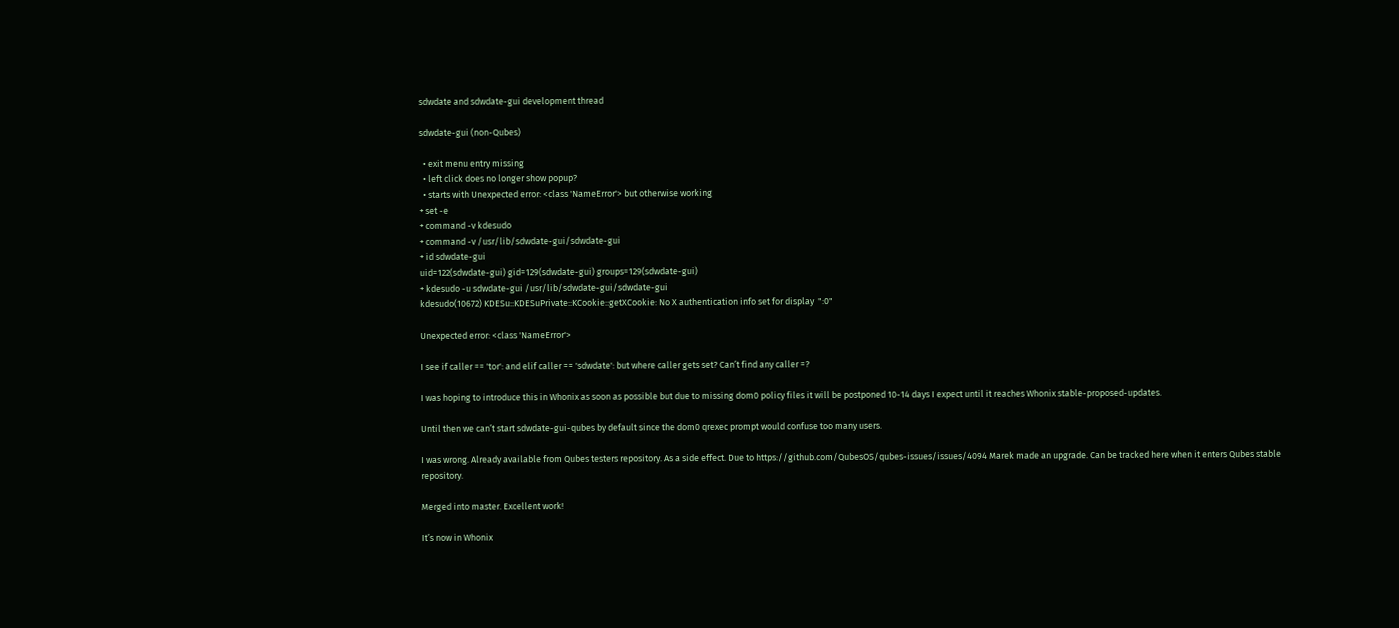sdwdate and sdwdate-gui development thread

sdwdate-gui (non-Qubes)

  • exit menu entry missing
  • left click does no longer show popup?
  • starts with Unexpected error: <class 'NameError'> but otherwise working
+ set -e
+ command -v kdesudo
+ command -v /usr/lib/sdwdate-gui/sdwdate-gui
+ id sdwdate-gui
uid=122(sdwdate-gui) gid=129(sdwdate-gui) groups=129(sdwdate-gui)
+ kdesudo -u sdwdate-gui /usr/lib/sdwdate-gui/sdwdate-gui
kdesudo(10672) KDESu::KDESuPrivate::KCookie::getXCookie: No X authentication info set for display  ":0"

Unexpected error: <class 'NameError'>

I see if caller == 'tor': and elif caller == 'sdwdate': but where caller gets set? Can’t find any caller =?

I was hoping to introduce this in Whonix as soon as possible but due to missing dom0 policy files it will be postponed 10-14 days I expect until it reaches Whonix stable-proposed-updates.

Until then we can’t start sdwdate-gui-qubes by default since the dom0 qrexec prompt would confuse too many users.

I was wrong. Already available from Qubes testers repository. As a side effect. Due to https://github.com/QubesOS/qubes-issues/issues/4094 Marek made an upgrade. Can be tracked here when it enters Qubes stable repository.

Merged into master. Excellent work!

It’s now in Whonix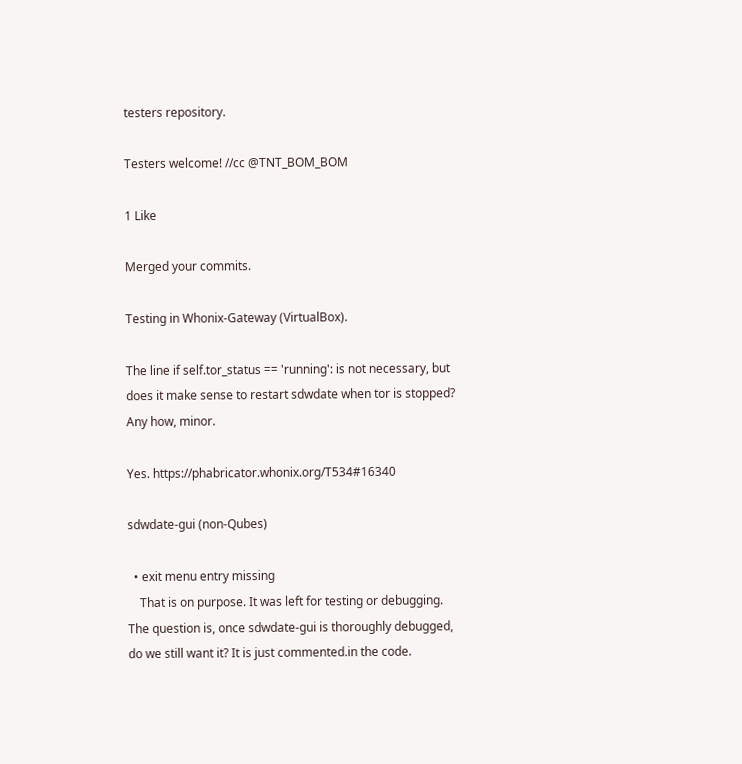testers repository.

Testers welcome! //cc @TNT_BOM_BOM

1 Like

Merged your commits.

Testing in Whonix-Gateway (VirtualBox).

The line if self.tor_status == 'running': is not necessary, but does it make sense to restart sdwdate when tor is stopped? Any how, minor.

Yes. https://phabricator.whonix.org/T534#16340

sdwdate-gui (non-Qubes)

  • exit menu entry missing
    That is on purpose. It was left for testing or debugging. The question is, once sdwdate-gui is thoroughly debugged, do we still want it? It is just commented.in the code.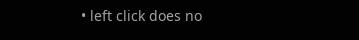• left click does no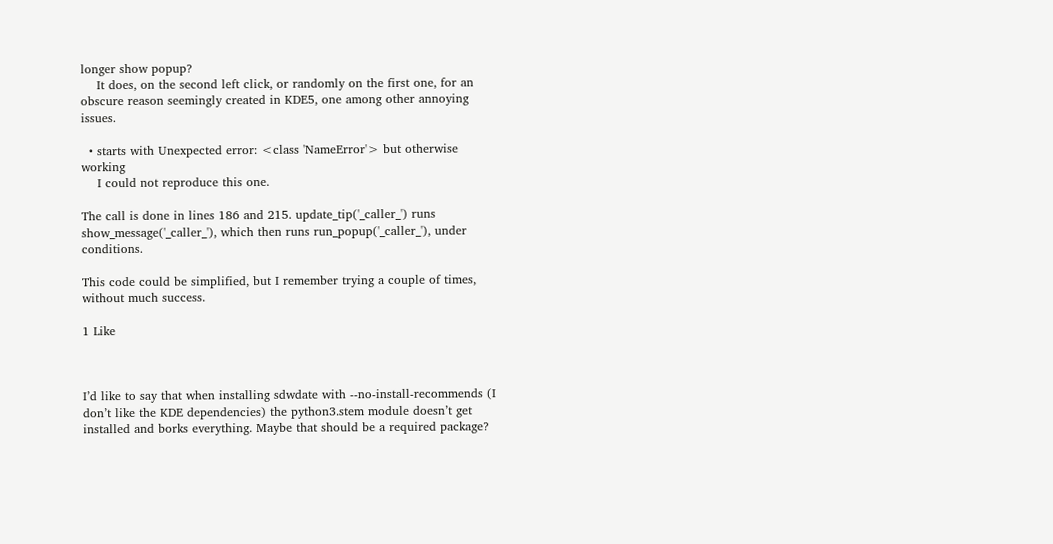longer show popup?
    It does, on the second left click, or randomly on the first one, for an obscure reason seemingly created in KDE5, one among other annoying issues.

  • starts with Unexpected error: <class 'NameError'> but otherwise working
    I could not reproduce this one.

The call is done in lines 186 and 215. update_tip('_caller_') runs show_message('_caller_'), which then runs run_popup('_caller_'), under conditions.

This code could be simplified, but I remember trying a couple of times, without much success.

1 Like



I’d like to say that when installing sdwdate with --no-install-recommends (I don’t like the KDE dependencies) the python3.stem module doesn’t get installed and borks everything. Maybe that should be a required package?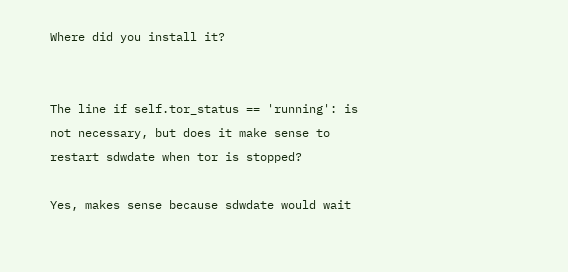Where did you install it?


The line if self.tor_status == 'running': is not necessary, but does it make sense to restart sdwdate when tor is stopped?

Yes, makes sense because sdwdate would wait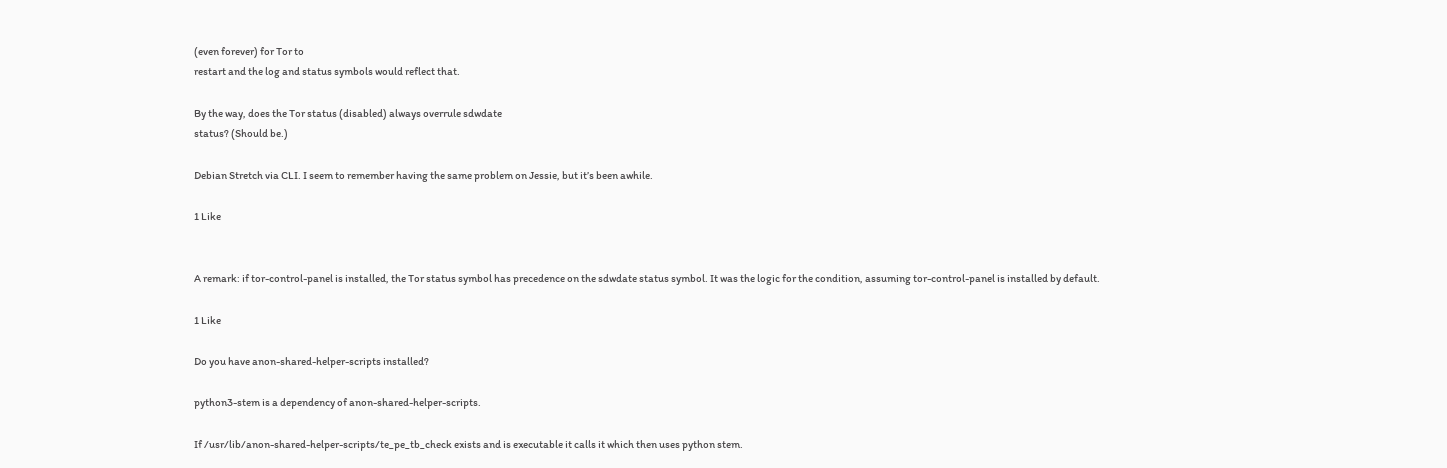(even forever) for Tor to
restart and the log and status symbols would reflect that.

By the way, does the Tor status (disabled) always overrule sdwdate
status? (Should be.)

Debian Stretch via CLI. I seem to remember having the same problem on Jessie, but it’s been awhile.

1 Like


A remark: if tor-control-panel is installed, the Tor status symbol has precedence on the sdwdate status symbol. It was the logic for the condition, assuming tor-control-panel is installed by default.

1 Like

Do you have anon-shared-helper-scripts installed?

python3-stem is a dependency of anon-shared-helper-scripts.

If /usr/lib/anon-shared-helper-scripts/te_pe_tb_check exists and is executable it calls it which then uses python stem.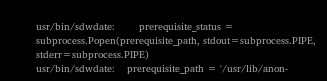usr/bin/sdwdate:        prerequisite_status = subprocess.Popen(prerequisite_path, stdout=subprocess.PIPE, stderr=subprocess.PIPE)
usr/bin/sdwdate:    prerequisite_path = '/usr/lib/anon-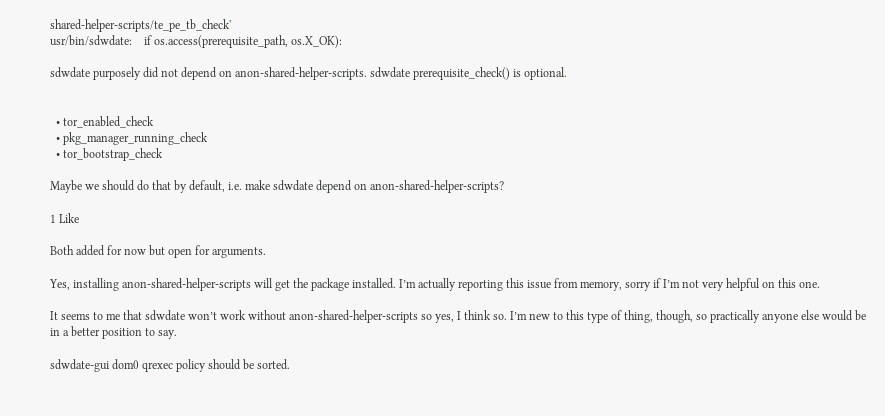shared-helper-scripts/te_pe_tb_check'
usr/bin/sdwdate:    if os.access(prerequisite_path, os.X_OK):

sdwdate purposely did not depend on anon-shared-helper-scripts. sdwdate prerequisite_check() is optional.


  • tor_enabled_check
  • pkg_manager_running_check
  • tor_bootstrap_check

Maybe we should do that by default, i.e. make sdwdate depend on anon-shared-helper-scripts?

1 Like

Both added for now but open for arguments.

Yes, installing anon-shared-helper-scripts will get the package installed. I’m actually reporting this issue from memory, sorry if I’m not very helpful on this one.

It seems to me that sdwdate won’t work without anon-shared-helper-scripts so yes, I think so. I’m new to this type of thing, though, so practically anyone else would be in a better position to say.

sdwdate-gui dom0 qrexec policy should be sorted.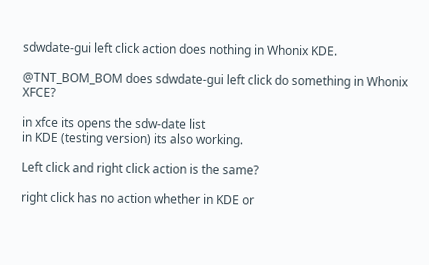sdwdate-gui left click action does nothing in Whonix KDE.

@TNT_BOM_BOM does sdwdate-gui left click do something in Whonix XFCE?

in xfce its opens the sdw-date list
in KDE (testing version) its also working.

Left click and right click action is the same?

right click has no action whether in KDE or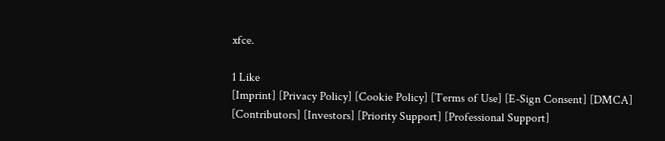xfce.

1 Like
[Imprint] [Privacy Policy] [Cookie Policy] [Terms of Use] [E-Sign Consent] [DMCA] [Contributors] [Investors] [Priority Support] [Professional Support]